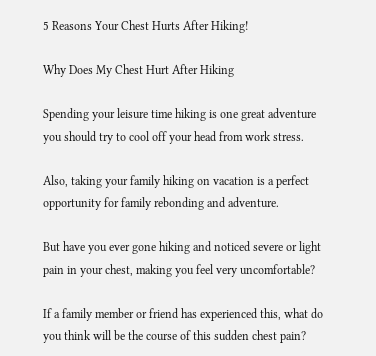5 Reasons Your Chest Hurts After Hiking!

Why Does My Chest Hurt After Hiking

Spending your leisure time hiking is one great adventure you should try to cool off your head from work stress.

Also, taking your family hiking on vacation is a perfect opportunity for family rebonding and adventure.

But have you ever gone hiking and noticed severe or light pain in your chest, making you feel very uncomfortable?

If a family member or friend has experienced this, what do you think will be the course of this sudden chest pain?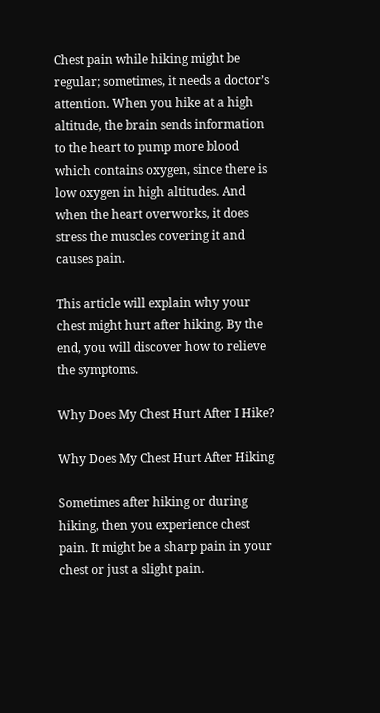Chest pain while hiking might be regular; sometimes, it needs a doctor’s attention. When you hike at a high altitude, the brain sends information to the heart to pump more blood which contains oxygen, since there is low oxygen in high altitudes. And when the heart overworks, it does stress the muscles covering it and causes pain.

This article will explain why your chest might hurt after hiking. By the end, you will discover how to relieve the symptoms.

Why Does My Chest Hurt After I Hike?

Why Does My Chest Hurt After Hiking

Sometimes after hiking or during hiking, then you experience chest pain. It might be a sharp pain in your chest or just a slight pain.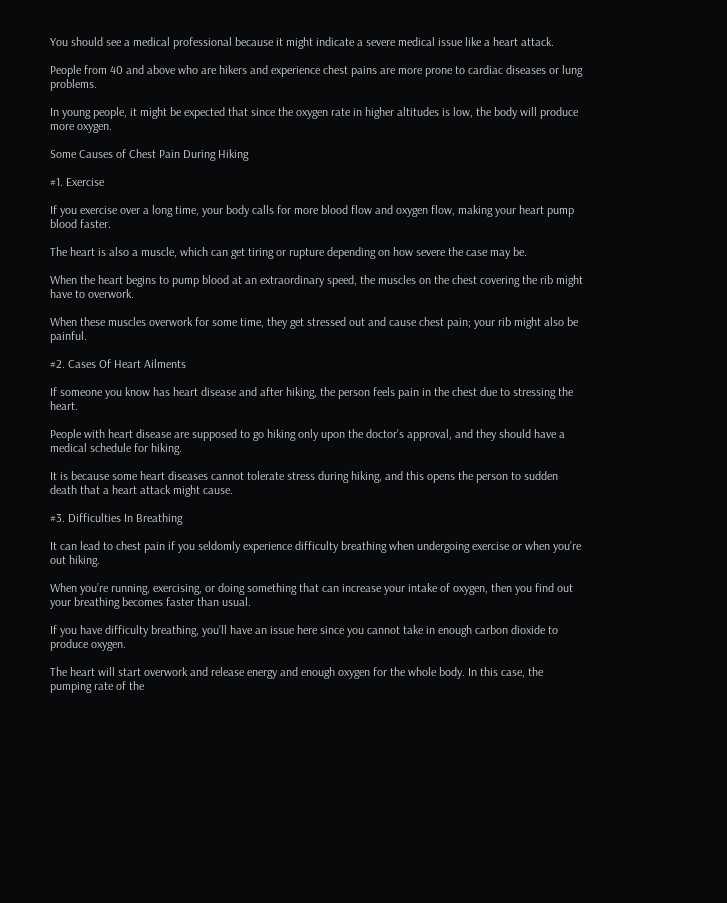You should see a medical professional because it might indicate a severe medical issue like a heart attack.

People from 40 and above who are hikers and experience chest pains are more prone to cardiac diseases or lung problems.

In young people, it might be expected that since the oxygen rate in higher altitudes is low, the body will produce more oxygen.

Some Causes of Chest Pain During Hiking

#1. Exercise

If you exercise over a long time, your body calls for more blood flow and oxygen flow, making your heart pump blood faster.

The heart is also a muscle, which can get tiring or rupture depending on how severe the case may be.

When the heart begins to pump blood at an extraordinary speed, the muscles on the chest covering the rib might have to overwork.

When these muscles overwork for some time, they get stressed out and cause chest pain; your rib might also be painful.

#2. Cases Of Heart Ailments

If someone you know has heart disease and after hiking, the person feels pain in the chest due to stressing the heart.

People with heart disease are supposed to go hiking only upon the doctor’s approval, and they should have a medical schedule for hiking.

It is because some heart diseases cannot tolerate stress during hiking, and this opens the person to sudden death that a heart attack might cause.

#3. Difficulties In Breathing

It can lead to chest pain if you seldomly experience difficulty breathing when undergoing exercise or when you’re out hiking.

When you’re running, exercising, or doing something that can increase your intake of oxygen, then you find out your breathing becomes faster than usual.

If you have difficulty breathing, you’ll have an issue here since you cannot take in enough carbon dioxide to produce oxygen.

The heart will start overwork and release energy and enough oxygen for the whole body. In this case, the pumping rate of the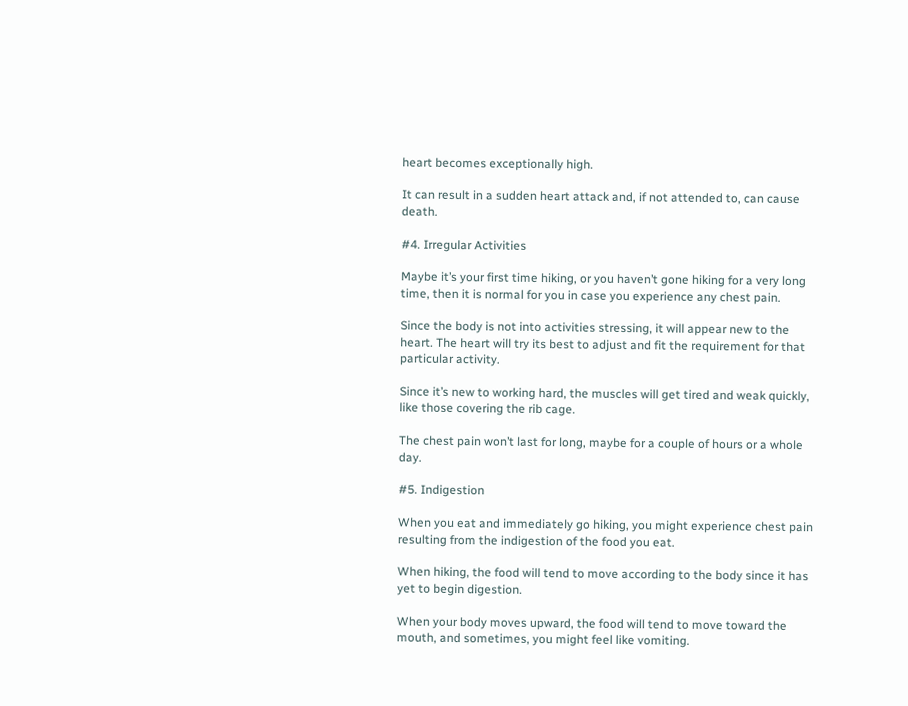heart becomes exceptionally high.

It can result in a sudden heart attack and, if not attended to, can cause death.

#4. Irregular Activities

Maybe it’s your first time hiking, or you haven’t gone hiking for a very long time, then it is normal for you in case you experience any chest pain.

Since the body is not into activities stressing, it will appear new to the heart. The heart will try its best to adjust and fit the requirement for that particular activity.

Since it’s new to working hard, the muscles will get tired and weak quickly, like those covering the rib cage.

The chest pain won’t last for long, maybe for a couple of hours or a whole day.

#5. Indigestion

When you eat and immediately go hiking, you might experience chest pain resulting from the indigestion of the food you eat.

When hiking, the food will tend to move according to the body since it has yet to begin digestion.

When your body moves upward, the food will tend to move toward the mouth, and sometimes, you might feel like vomiting.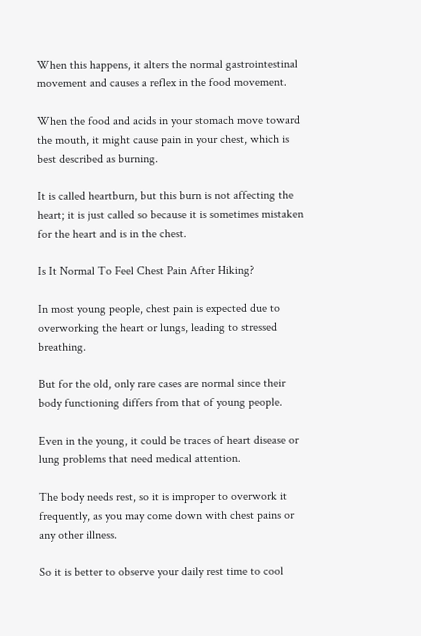When this happens, it alters the normal gastrointestinal movement and causes a reflex in the food movement.

When the food and acids in your stomach move toward the mouth, it might cause pain in your chest, which is best described as burning.

It is called heartburn, but this burn is not affecting the heart; it is just called so because it is sometimes mistaken for the heart and is in the chest.

Is It Normal To Feel Chest Pain After Hiking?

In most young people, chest pain is expected due to overworking the heart or lungs, leading to stressed breathing.

But for the old, only rare cases are normal since their body functioning differs from that of young people.

Even in the young, it could be traces of heart disease or lung problems that need medical attention.

The body needs rest, so it is improper to overwork it frequently, as you may come down with chest pains or any other illness.

So it is better to observe your daily rest time to cool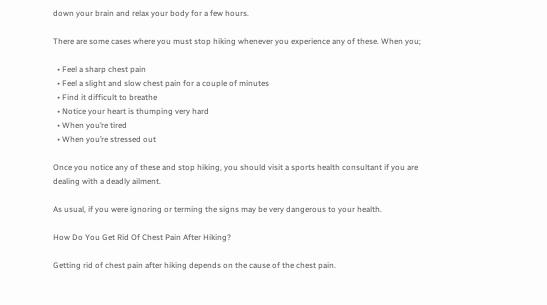down your brain and relax your body for a few hours.

There are some cases where you must stop hiking whenever you experience any of these. When you;

  • Feel a sharp chest pain
  • Feel a slight and slow chest pain for a couple of minutes
  • Find it difficult to breathe
  • Notice your heart is thumping very hard
  • When you’re tired
  • When you’re stressed out

Once you notice any of these and stop hiking, you should visit a sports health consultant if you are dealing with a deadly ailment.

As usual, if you were ignoring or terming the signs may be very dangerous to your health.

How Do You Get Rid Of Chest Pain After Hiking?

Getting rid of chest pain after hiking depends on the cause of the chest pain.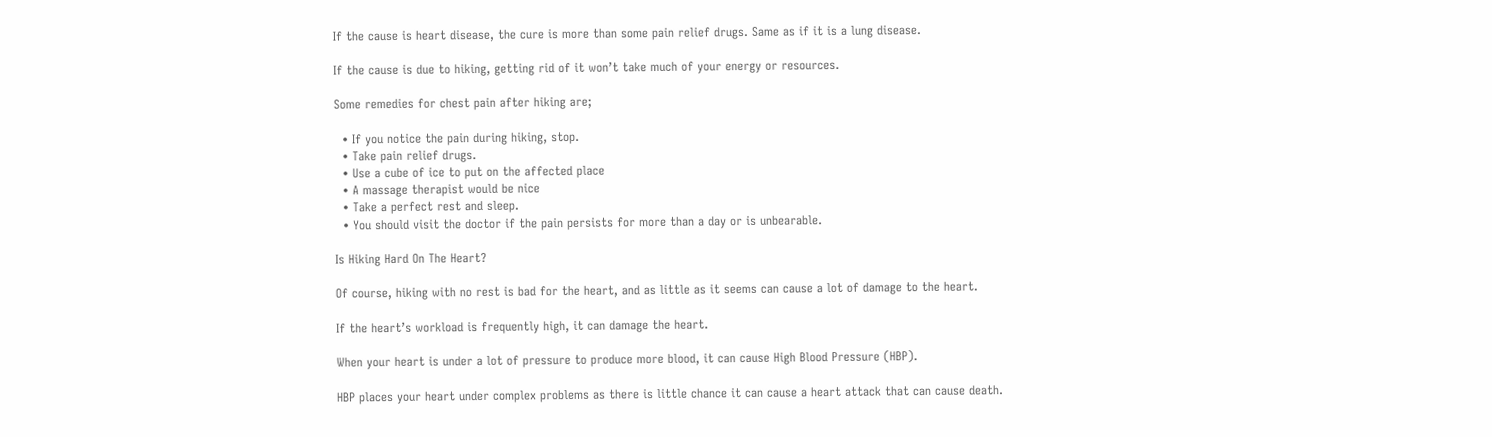If the cause is heart disease, the cure is more than some pain relief drugs. Same as if it is a lung disease.

If the cause is due to hiking, getting rid of it won’t take much of your energy or resources.

Some remedies for chest pain after hiking are;

  • If you notice the pain during hiking, stop.
  • Take pain relief drugs.
  • Use a cube of ice to put on the affected place
  • A massage therapist would be nice
  • Take a perfect rest and sleep.
  • You should visit the doctor if the pain persists for more than a day or is unbearable.

Is Hiking Hard On The Heart?

Of course, hiking with no rest is bad for the heart, and as little as it seems can cause a lot of damage to the heart.

If the heart’s workload is frequently high, it can damage the heart.

When your heart is under a lot of pressure to produce more blood, it can cause High Blood Pressure (HBP).

HBP places your heart under complex problems as there is little chance it can cause a heart attack that can cause death.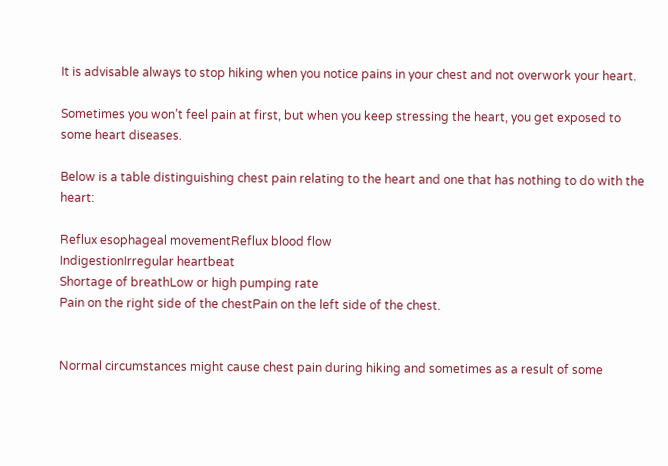It is advisable always to stop hiking when you notice pains in your chest and not overwork your heart.

Sometimes you won’t feel pain at first, but when you keep stressing the heart, you get exposed to some heart diseases.

Below is a table distinguishing chest pain relating to the heart and one that has nothing to do with the heart:

Reflux esophageal movementReflux blood flow
IndigestionIrregular heartbeat
Shortage of breathLow or high pumping rate
Pain on the right side of the chestPain on the left side of the chest.


Normal circumstances might cause chest pain during hiking and sometimes as a result of some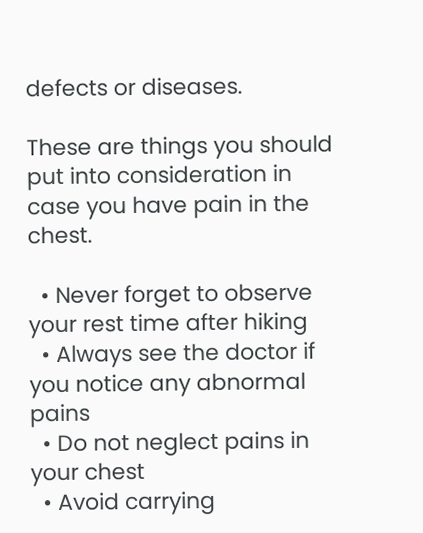defects or diseases.

These are things you should put into consideration in case you have pain in the chest.

  • Never forget to observe your rest time after hiking
  • Always see the doctor if you notice any abnormal pains
  • Do not neglect pains in your chest
  • Avoid carrying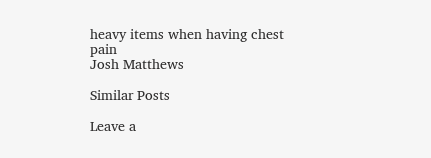heavy items when having chest pain
Josh Matthews

Similar Posts

Leave a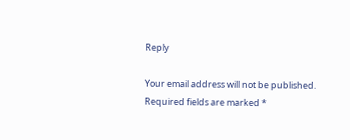Reply

Your email address will not be published. Required fields are marked *